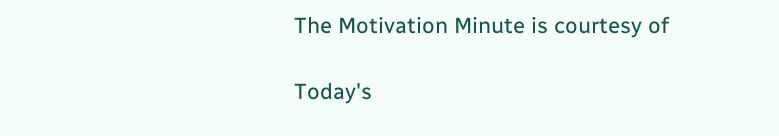The Motivation Minute is courtesy of

Today's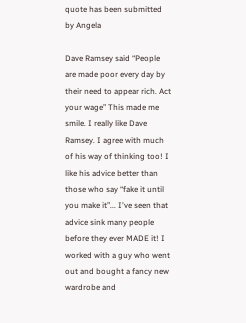quote has been submitted by Angela

Dave Ramsey said “People are made poor every day by their need to appear rich. Act your wage” This made me smile. I really like Dave Ramsey. I agree with much of his way of thinking too! I like his advice better than those who say “fake it until you make it”... I've seen that advice sink many people before they ever MADE it! I worked with a guy who went out and bought a fancy new wardrobe and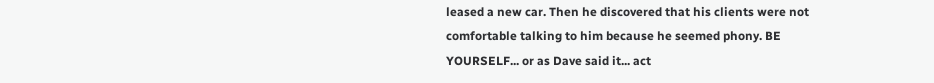leased a new car. Then he discovered that his clients were not comfortable talking to him because he seemed phony. BE YOURSELF... or as Dave said it... act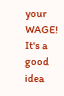your WAGE! It's a good idea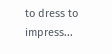to dress to impress...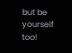but be yourself too!